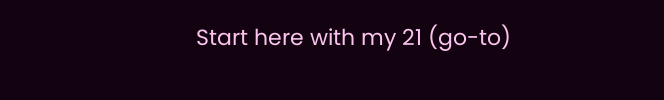Start here with my 21 (go-to)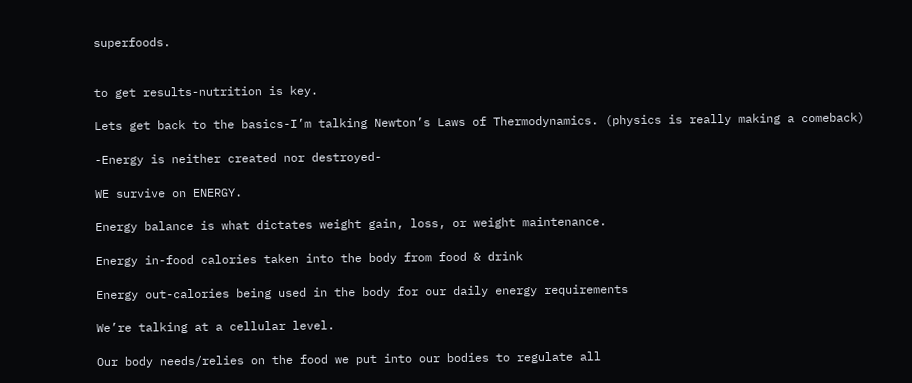superfoods.


to get results-nutrition is key.

Lets get back to the basics-I’m talking Newton’s Laws of Thermodynamics. (physics is really making a comeback)

-Energy is neither created nor destroyed-

WE survive on ENERGY.

Energy balance is what dictates weight gain, loss, or weight maintenance.

Energy in-food calories taken into the body from food & drink

Energy out-calories being used in the body for our daily energy requirements

We’re talking at a cellular level.

Our body needs/relies on the food we put into our bodies to regulate all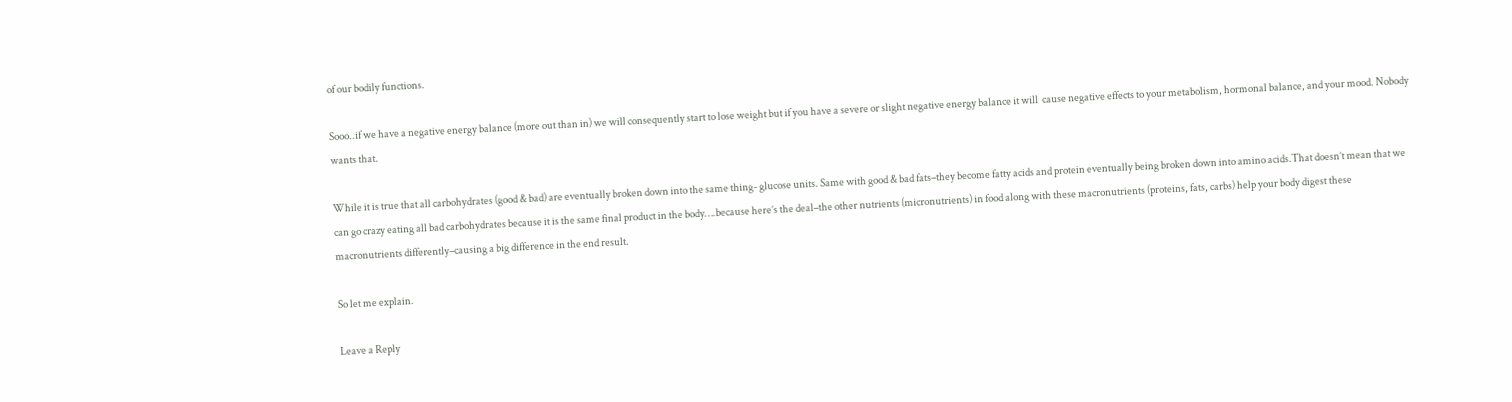of our bodily functions.

Sooo..if we have a negative energy balance (more out than in) we will consequently start to lose weight but if you have a severe or slight negative energy balance it will  cause negative effects to your metabolism, hormonal balance, and your mood. Nobody wants that.

While it is true that all carbohydrates (good & bad) are eventually broken down into the same thing- glucose units. Same with good & bad fats–they become fatty acids and protein eventually being broken down into amino acids.That doesn’t mean that we can go crazy eating all bad carbohydrates because it is the same final product in the body….because here’s the deal–the other nutrients (micronutrients) in food along with these macronutrients (proteins, fats, carbs) help your body digest these macronutrients differently–causing a big difference in the end result.

So let me explain.

Leave a Reply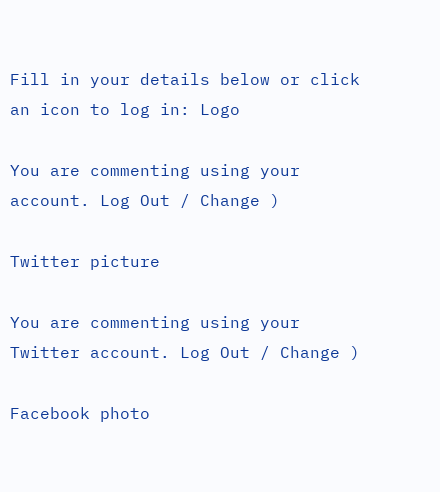Fill in your details below or click an icon to log in: Logo

You are commenting using your account. Log Out / Change )

Twitter picture

You are commenting using your Twitter account. Log Out / Change )

Facebook photo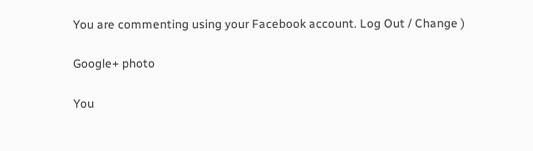You are commenting using your Facebook account. Log Out / Change )

Google+ photo

You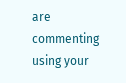are commenting using your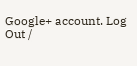Google+ account. Log Out /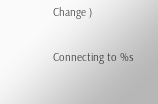Change )

Connecting to %s